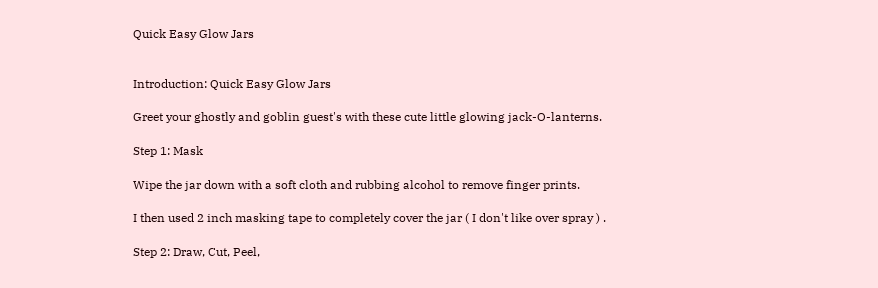Quick Easy Glow Jars


Introduction: Quick Easy Glow Jars

Greet your ghostly and goblin guest's with these cute little glowing jack-O-lanterns.

Step 1: Mask

Wipe the jar down with a soft cloth and rubbing alcohol to remove finger prints.

I then used 2 inch masking tape to completely cover the jar ( I don't like over spray ) .

Step 2: Draw, Cut, Peel,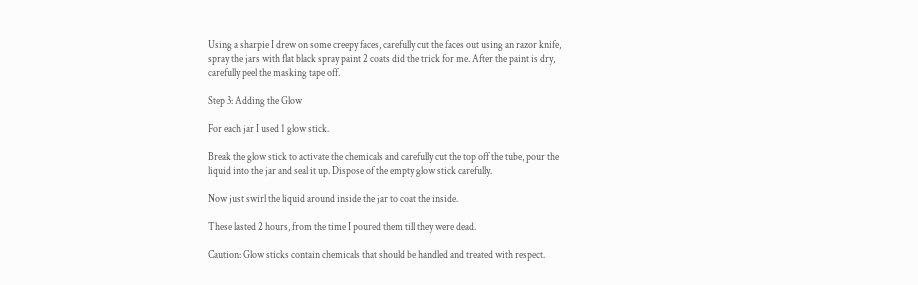Using a sharpie I drew on some creepy faces, carefully cut the faces out using an razor knife, spray the jars with flat black spray paint 2 coats did the trick for me. After the paint is dry, carefully peel the masking tape off.

Step 3: Adding the Glow

For each jar I used 1 glow stick.

Break the glow stick to activate the chemicals and carefully cut the top off the tube, pour the liquid into the jar and seal it up. Dispose of the empty glow stick carefully.

Now just swirl the liquid around inside the jar to coat the inside.

These lasted 2 hours, from the time I poured them till they were dead.

Caution: Glow sticks contain chemicals that should be handled and treated with respect.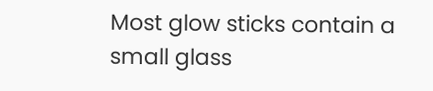Most glow sticks contain a small glass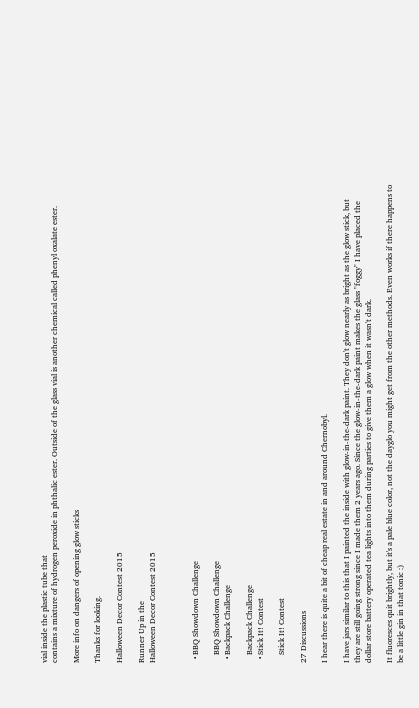vial inside the plastic tube that
contains a mixture of hydrogen peroxide in phthalic ester. Outside of the glass vial is another chemical called phenyl oxalate ester.

More info on dangers of opening glow sticks

Thanks for looking.

Halloween Decor Contest 2015

Runner Up in the
Halloween Decor Contest 2015



  • BBQ Showdown Challenge

    BBQ Showdown Challenge
  • Backpack Challenge

    Backpack Challenge
  • Stick It! Contest

    Stick It! Contest

27 Discussions

I hear there is quite a bit of cheap real estate in and around Chernobyl.

I have jars similar to this that I painted the inside with glow-in-the-dark paint. They don't glow nearly as bright as the glow stick, but they are still going strong since I made them 2 years ago. Since the glow-in-the-dark paint makes the glass "foggy" I have placed the dollar store battery operated tea lights into them during parties to give them a glow when it wasn't dark.

It fluoresces quit brightly, but it's a pale blue color, not the dayglo you might get from the other methods. Even works if there happens to be a little gin in that tonic :)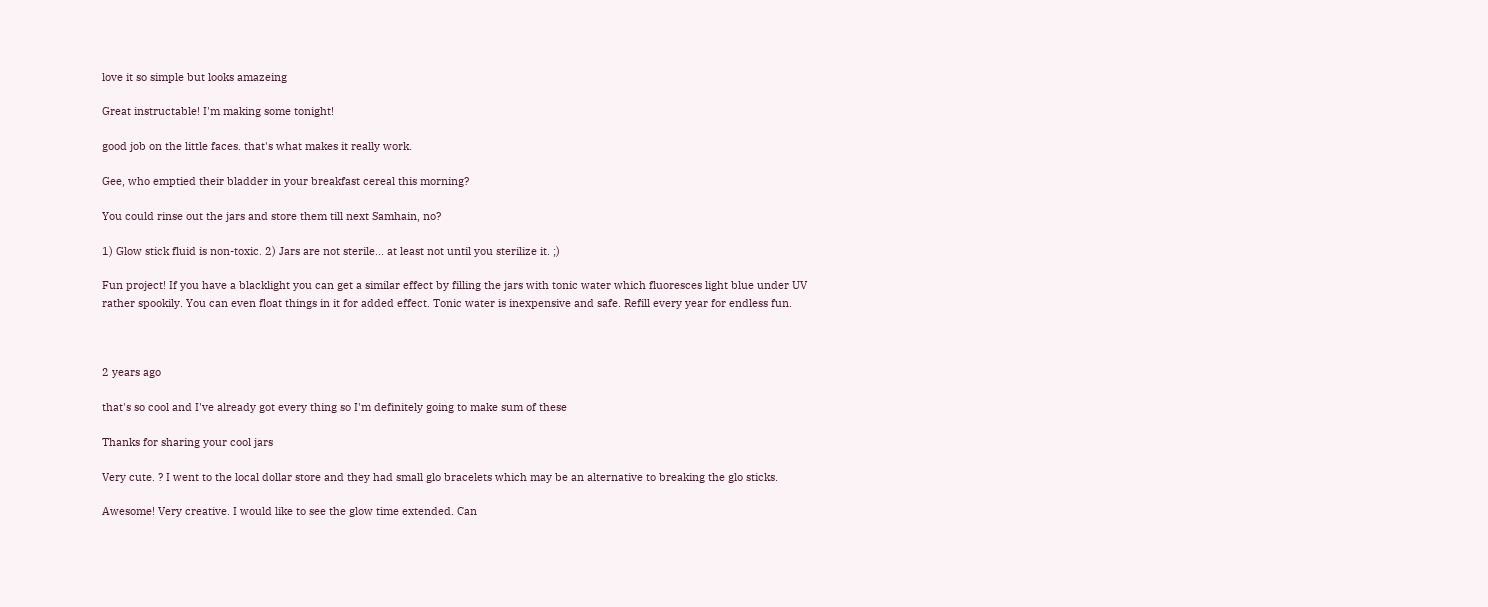love it so simple but looks amazeing

Great instructable! I'm making some tonight!

good job on the little faces. that's what makes it really work.

Gee, who emptied their bladder in your breakfast cereal this morning?

You could rinse out the jars and store them till next Samhain, no?

1) Glow stick fluid is non-toxic. 2) Jars are not sterile... at least not until you sterilize it. ;)

Fun project! If you have a blacklight you can get a similar effect by filling the jars with tonic water which fluoresces light blue under UV rather spookily. You can even float things in it for added effect. Tonic water is inexpensive and safe. Refill every year for endless fun.



2 years ago

that's so cool and I've already got every thing so I'm definitely going to make sum of these

Thanks for sharing your cool jars

Very cute. ? I went to the local dollar store and they had small glo bracelets which may be an alternative to breaking the glo sticks.

Awesome! Very creative. I would like to see the glow time extended. Can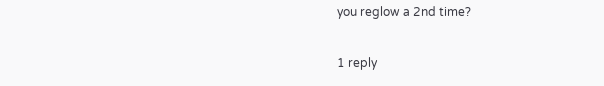you reglow a 2nd time?

1 reply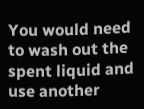You would need to wash out the spent liquid and use another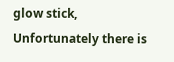glow stick, Unfortunately there is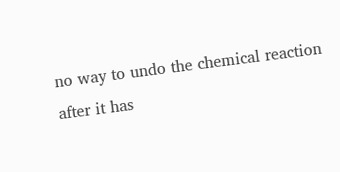no way to undo the chemical reaction after it has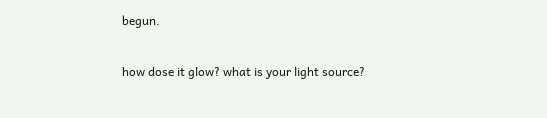begun.

how dose it glow? what is your light source?